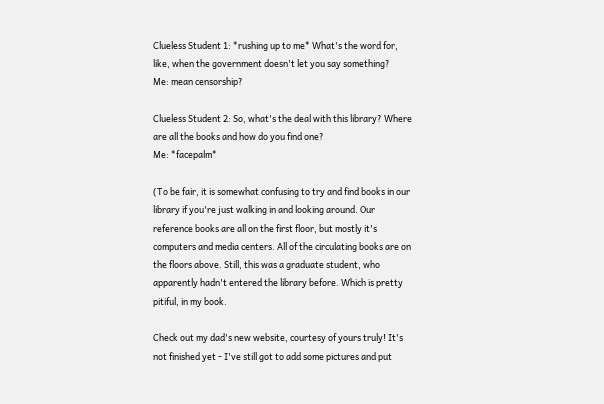Clueless Student 1: *rushing up to me* What's the word for, like, when the government doesn't let you say something?
Me: mean censorship?

Clueless Student 2: So, what's the deal with this library? Where are all the books and how do you find one?
Me: *facepalm*

(To be fair, it is somewhat confusing to try and find books in our library if you're just walking in and looking around. Our reference books are all on the first floor, but mostly it's computers and media centers. All of the circulating books are on the floors above. Still, this was a graduate student, who apparently hadn't entered the library before. Which is pretty pitiful, in my book.

Check out my dad's new website, courtesy of yours truly! It's not finished yet - I've still got to add some pictures and put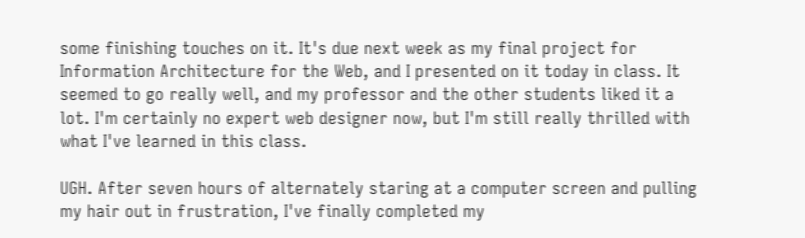some finishing touches on it. It's due next week as my final project for Information Architecture for the Web, and I presented on it today in class. It seemed to go really well, and my professor and the other students liked it a lot. I'm certainly no expert web designer now, but I'm still really thrilled with what I've learned in this class.

UGH. After seven hours of alternately staring at a computer screen and pulling my hair out in frustration, I've finally completed my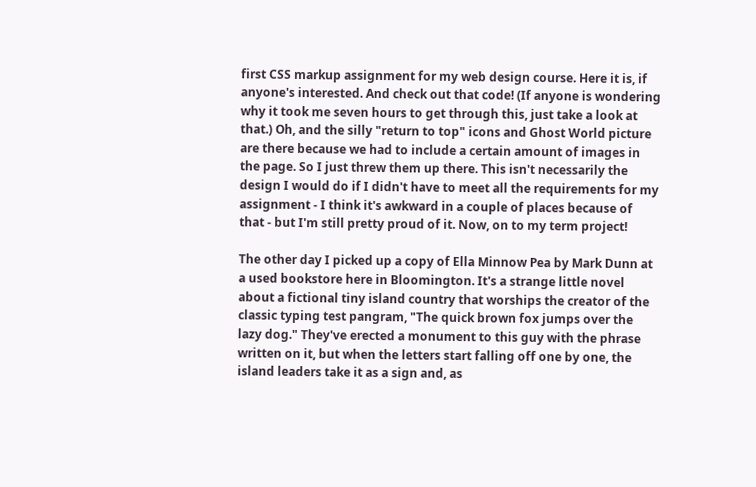first CSS markup assignment for my web design course. Here it is, if anyone's interested. And check out that code! (If anyone is wondering why it took me seven hours to get through this, just take a look at that.) Oh, and the silly "return to top" icons and Ghost World picture are there because we had to include a certain amount of images in the page. So I just threw them up there. This isn't necessarily the design I would do if I didn't have to meet all the requirements for my assignment - I think it's awkward in a couple of places because of that - but I'm still pretty proud of it. Now, on to my term project!

The other day I picked up a copy of Ella Minnow Pea by Mark Dunn at a used bookstore here in Bloomington. It's a strange little novel about a fictional tiny island country that worships the creator of the classic typing test pangram, "The quick brown fox jumps over the lazy dog." They've erected a monument to this guy with the phrase written on it, but when the letters start falling off one by one, the island leaders take it as a sign and, as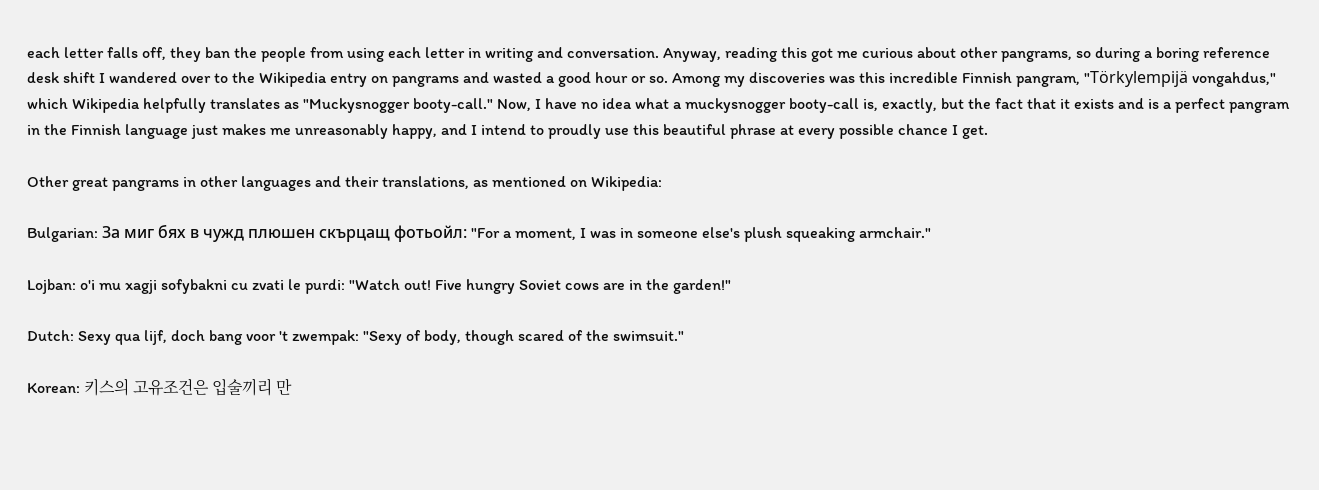each letter falls off, they ban the people from using each letter in writing and conversation. Anyway, reading this got me curious about other pangrams, so during a boring reference desk shift I wandered over to the Wikipedia entry on pangrams and wasted a good hour or so. Among my discoveries was this incredible Finnish pangram, "Törkylempijä vongahdus," which Wikipedia helpfully translates as "Muckysnogger booty-call." Now, I have no idea what a muckysnogger booty-call is, exactly, but the fact that it exists and is a perfect pangram in the Finnish language just makes me unreasonably happy, and I intend to proudly use this beautiful phrase at every possible chance I get.

Other great pangrams in other languages and their translations, as mentioned on Wikipedia:

Bulgarian: За миг бях в чужд плюшен скърцащ фотьойл: "For a moment, I was in someone else's plush squeaking armchair."

Lojban: o'i mu xagji sofybakni cu zvati le purdi: "Watch out! Five hungry Soviet cows are in the garden!"

Dutch: Sexy qua lijf, doch bang voor 't zwempak: "Sexy of body, though scared of the swimsuit."

Korean: 키스의 고유조건은 입술끼리 만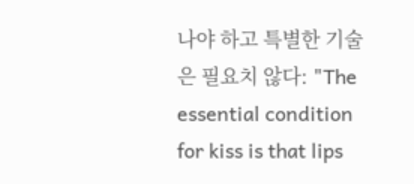나야 하고 특별한 기술은 필요치 않다: "The essential condition for kiss is that lips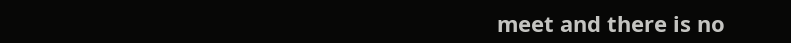meet and there is no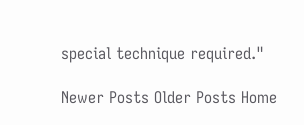special technique required."

Newer Posts Older Posts Home